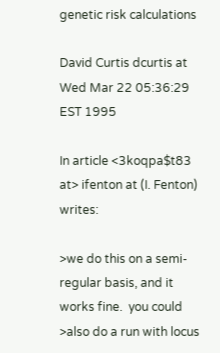genetic risk calculations

David Curtis dcurtis at
Wed Mar 22 05:36:29 EST 1995

In article <3koqpa$t83 at> ifenton at (I. Fenton) writes:

>we do this on a semi-regular basis, and it works fine.  you could
>also do a run with locus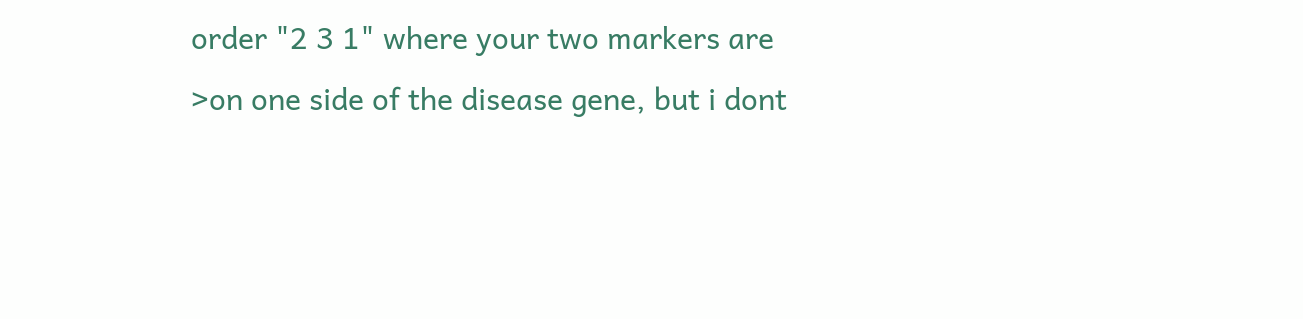order "2 3 1" where your two markers are
>on one side of the disease gene, but i dont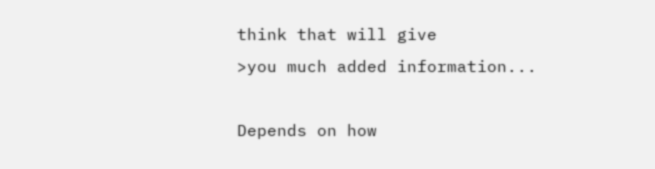think that will give
>you much added information...

Depends on how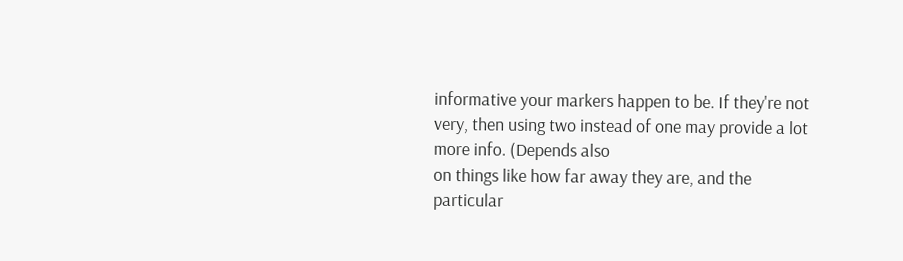informative your markers happen to be. If they're not
very, then using two instead of one may provide a lot more info. (Depends also
on things like how far away they are, and the particular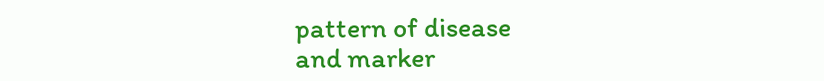pattern of disease
and marker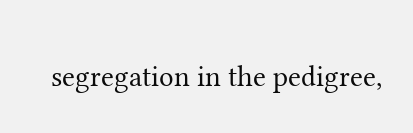segregation in the pedigree,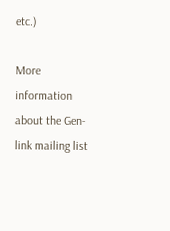etc.)

More information about the Gen-link mailing list